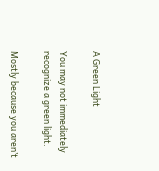A Green Light

You may not immediately recognize a green light.

Mostly because you aren’t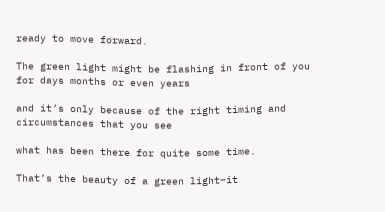ready to move forward.

The green light might be flashing in front of you for days months or even years

and it’s only because of the right timing and circumstances that you see

what has been there for quite some time.

That’s the beauty of a green light–it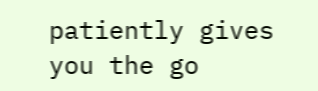patiently gives you the go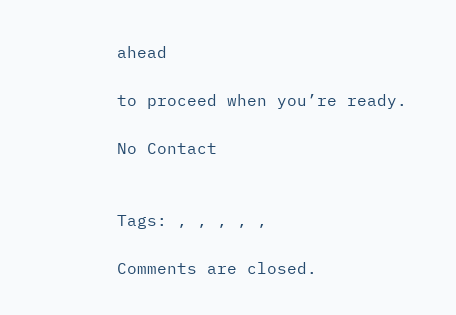ahead

to proceed when you’re ready.

No Contact


Tags: , , , , ,

Comments are closed.